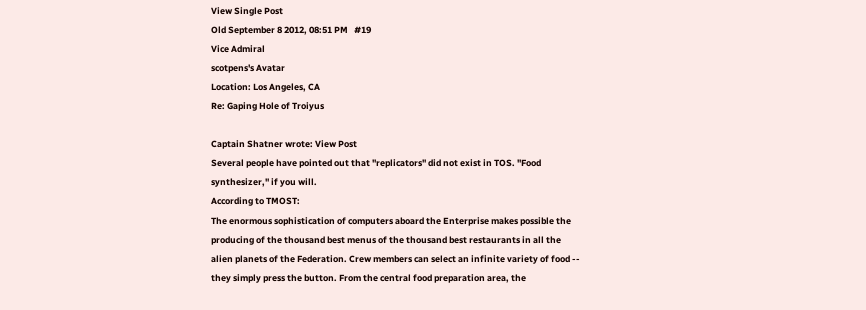View Single Post
Old September 8 2012, 08:51 PM   #19
Vice Admiral
scotpens's Avatar
Location: Los Angeles, CA
Re: Gaping Hole of Troiyus

Captain Shatner wrote: View Post
Several people have pointed out that "replicators" did not exist in TOS. "Food synthesizer," if you will.
According to TMOST:
The enormous sophistication of computers aboard the Enterprise makes possible the producing of the thousand best menus of the thousand best restaurants in all the alien planets of the Federation. Crew members can select an infinite variety of food -- they simply press the button. From the central food preparation area, the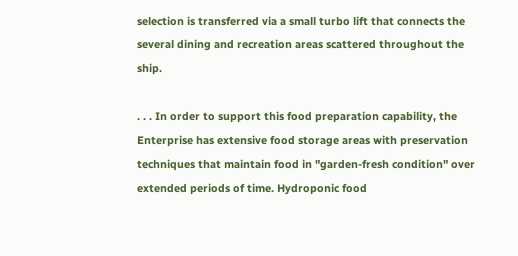selection is transferred via a small turbo lift that connects the several dining and recreation areas scattered throughout the ship.

. . . In order to support this food preparation capability, the Enterprise has extensive food storage areas with preservation techniques that maintain food in "garden-fresh condition" over extended periods of time. Hydroponic food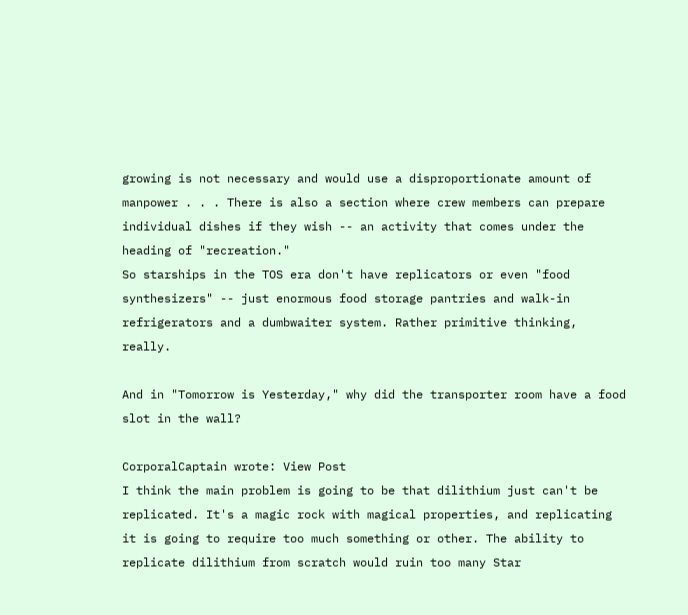growing is not necessary and would use a disproportionate amount of manpower . . . There is also a section where crew members can prepare individual dishes if they wish -- an activity that comes under the heading of "recreation."
So starships in the TOS era don't have replicators or even "food synthesizers" -- just enormous food storage pantries and walk-in refrigerators and a dumbwaiter system. Rather primitive thinking, really.

And in "Tomorrow is Yesterday," why did the transporter room have a food slot in the wall?

CorporalCaptain wrote: View Post
I think the main problem is going to be that dilithium just can't be replicated. It's a magic rock with magical properties, and replicating it is going to require too much something or other. The ability to replicate dilithium from scratch would ruin too many Star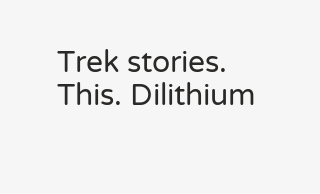Trek stories.
This. Dilithium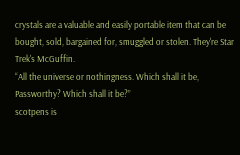crystals are a valuable and easily portable item that can be bought, sold, bargained for, smuggled or stolen. They're Star Trek's McGuffin.
“All the universe or nothingness. Which shall it be, Passworthy? Which shall it be?”
scotpens is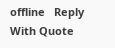offline   Reply With Quote